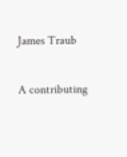James Traub

A contributing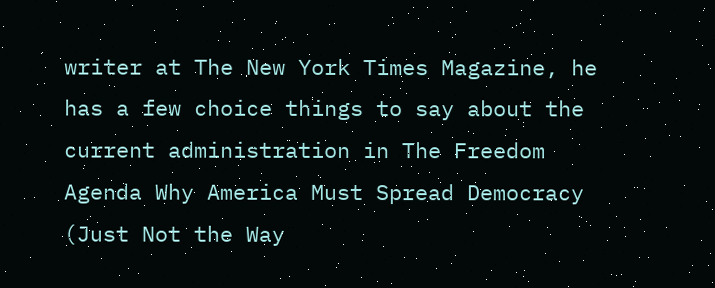writer at The New York Times Magazine, he has a few choice things to say about the current administration in The Freedom Agenda Why America Must Spread Democracy (Just Not the Way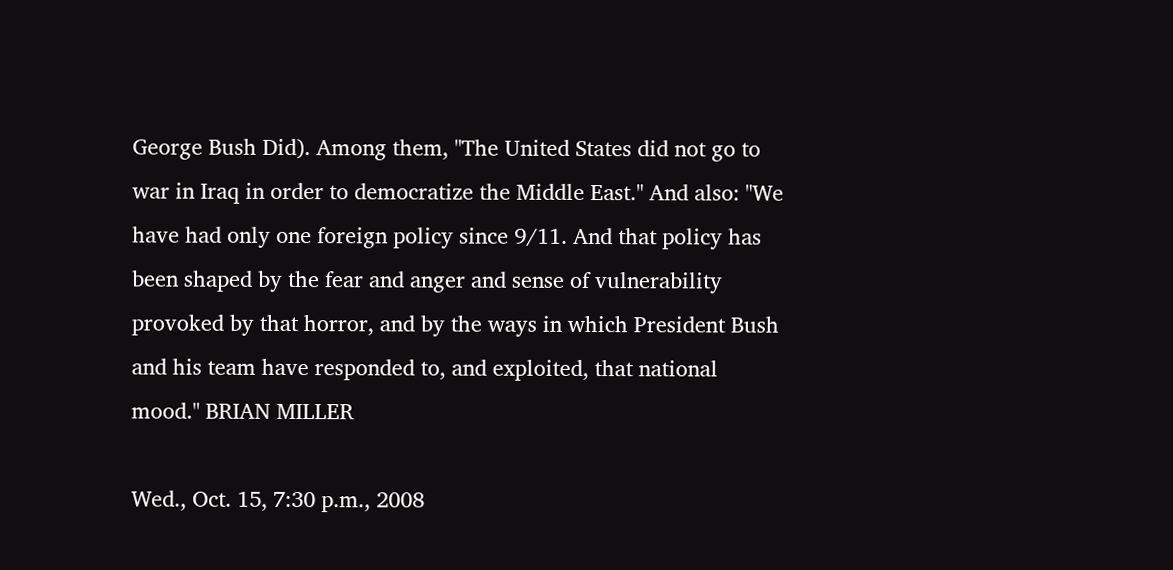George Bush Did). Among them, "The United States did not go to war in Iraq in order to democratize the Middle East." And also: "We have had only one foreign policy since 9/11. And that policy has been shaped by the fear and anger and sense of vulnerability provoked by that horror, and by the ways in which President Bush and his team have responded to, and exploited, that national mood." BRIAN MILLER

Wed., Oct. 15, 7:30 p.m., 2008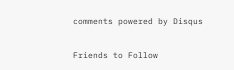comments powered by Disqus

Friends to Follow